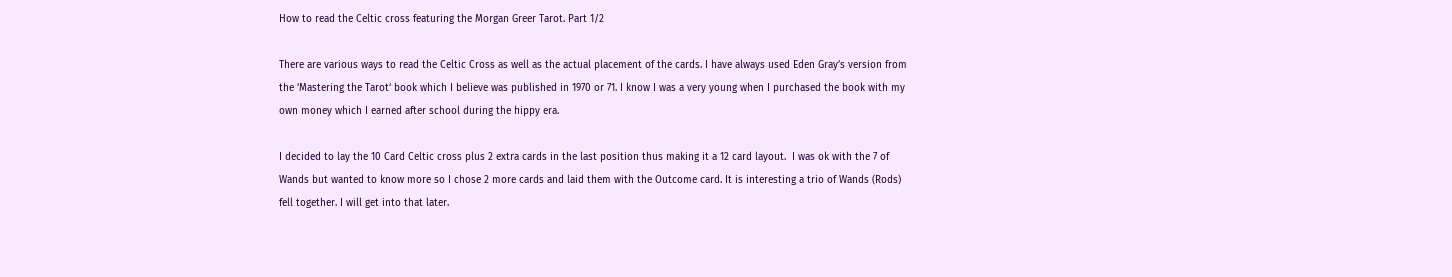How to read the Celtic cross featuring the Morgan Greer Tarot. Part 1/2

There are various ways to read the Celtic Cross as well as the actual placement of the cards. I have always used Eden Gray’s version from the ‘Mastering the Tarot‘ book which I believe was published in 1970 or 71. I know I was a very young when I purchased the book with my own money which I earned after school during the hippy era.

I decided to lay the 10 Card Celtic cross plus 2 extra cards in the last position thus making it a 12 card layout.  I was ok with the 7 of Wands but wanted to know more so I chose 2 more cards and laid them with the Outcome card. It is interesting a trio of Wands (Rods) fell together. I will get into that later.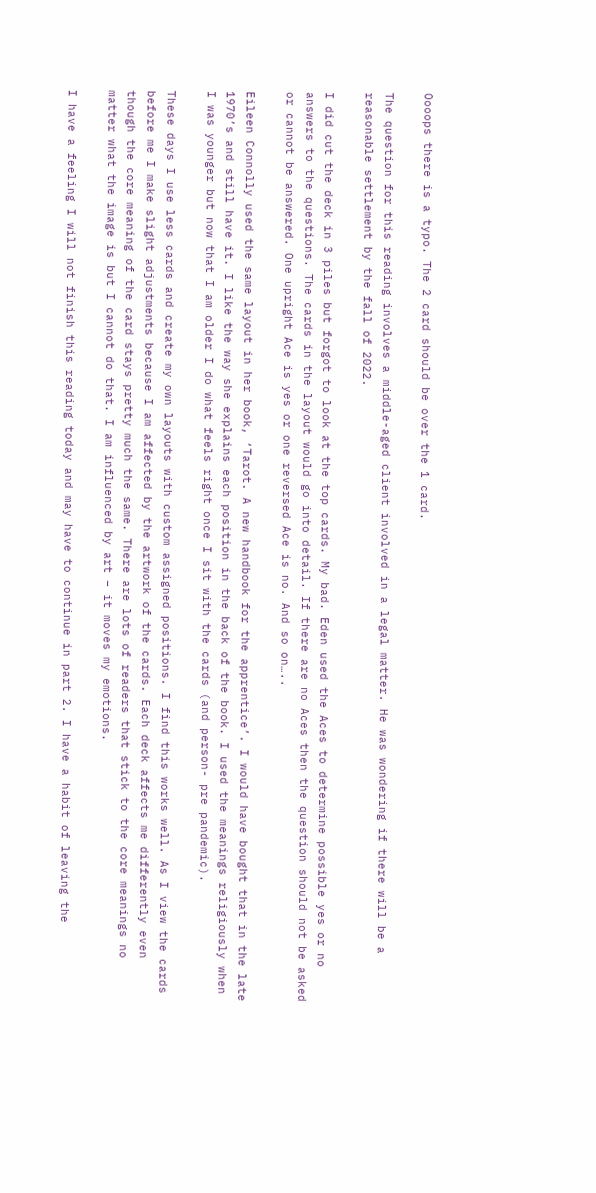Oooops there is a typo. The 2 card should be over the 1 card.

The question for this reading involves a middle-aged client involved in a legal matter. He was wondering if there will be a reasonable settlement by the fall of 2022.

I did cut the deck in 3 piles but forgot to look at the top cards. My bad. Eden used the Aces to determine possible yes or no answers to the questions. The cards in the layout would go into detail. If there are no Aces then the question should not be asked or cannot be answered. One upright Ace is yes or one reversed Ace is no. And so on…..

Eileen Connolly used the same layout in her book, ‘Tarot. A new handbook for the apprentice’. I would have bought that in the late 1970’s and still have it. I like the way she explains each position in the back of the book. I used the meanings religiously when I was younger but now that I am older I do what feels right once I sit with the cards (and person- pre pandemic).

These days I use less cards and create my own layouts with custom assigned positions. I find this works well. As I view the cards before me I make slight adjustments because I am affected by the artwork of the cards. Each deck affects me differently even though the core meaning of the card stays pretty much the same. There are lots of readers that stick to the core meanings no matter what the image is but I cannot do that. I am influenced by art – it moves my emotions.

I have a feeling I will not finish this reading today and may have to continue in part 2. I have a habit of leaving the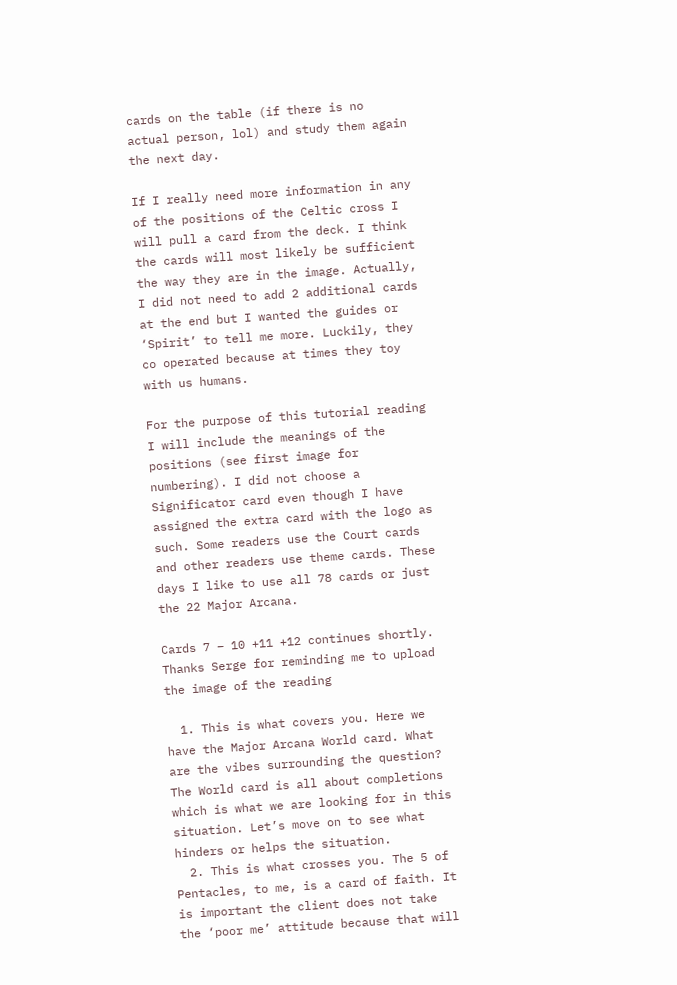cards on the table (if there is no actual person, lol) and study them again the next day.

If I really need more information in any of the positions of the Celtic cross I will pull a card from the deck. I think the cards will most likely be sufficient the way they are in the image. Actually, I did not need to add 2 additional cards at the end but I wanted the guides or ‘Spirit’ to tell me more. Luckily, they co operated because at times they toy with us humans.

For the purpose of this tutorial reading I will include the meanings of the positions (see first image for numbering). I did not choose a Significator card even though I have assigned the extra card with the logo as such. Some readers use the Court cards and other readers use theme cards. These days I like to use all 78 cards or just the 22 Major Arcana.

Cards 7 – 10 +11 +12 continues shortly. Thanks Serge for reminding me to upload the image of the reading

  1. This is what covers you. Here we have the Major Arcana World card. What are the vibes surrounding the question? The World card is all about completions which is what we are looking for in this situation. Let’s move on to see what hinders or helps the situation.
  2. This is what crosses you. The 5 of Pentacles, to me, is a card of faith. It is important the client does not take the ‘poor me’ attitude because that will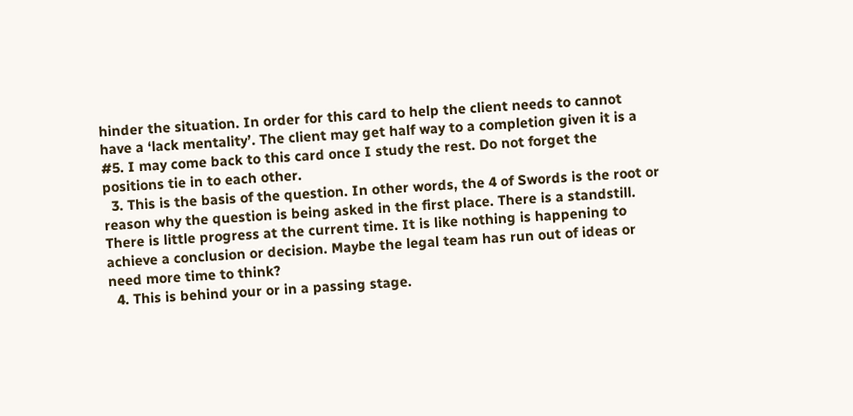hinder the situation. In order for this card to help the client needs to cannot have a ‘lack mentality’. The client may get half way to a completion given it is a #5. I may come back to this card once I study the rest. Do not forget the positions tie in to each other.
  3. This is the basis of the question. In other words, the 4 of Swords is the root or reason why the question is being asked in the first place. There is a standstill. There is little progress at the current time. It is like nothing is happening to achieve a conclusion or decision. Maybe the legal team has run out of ideas or need more time to think?
  4. This is behind your or in a passing stage.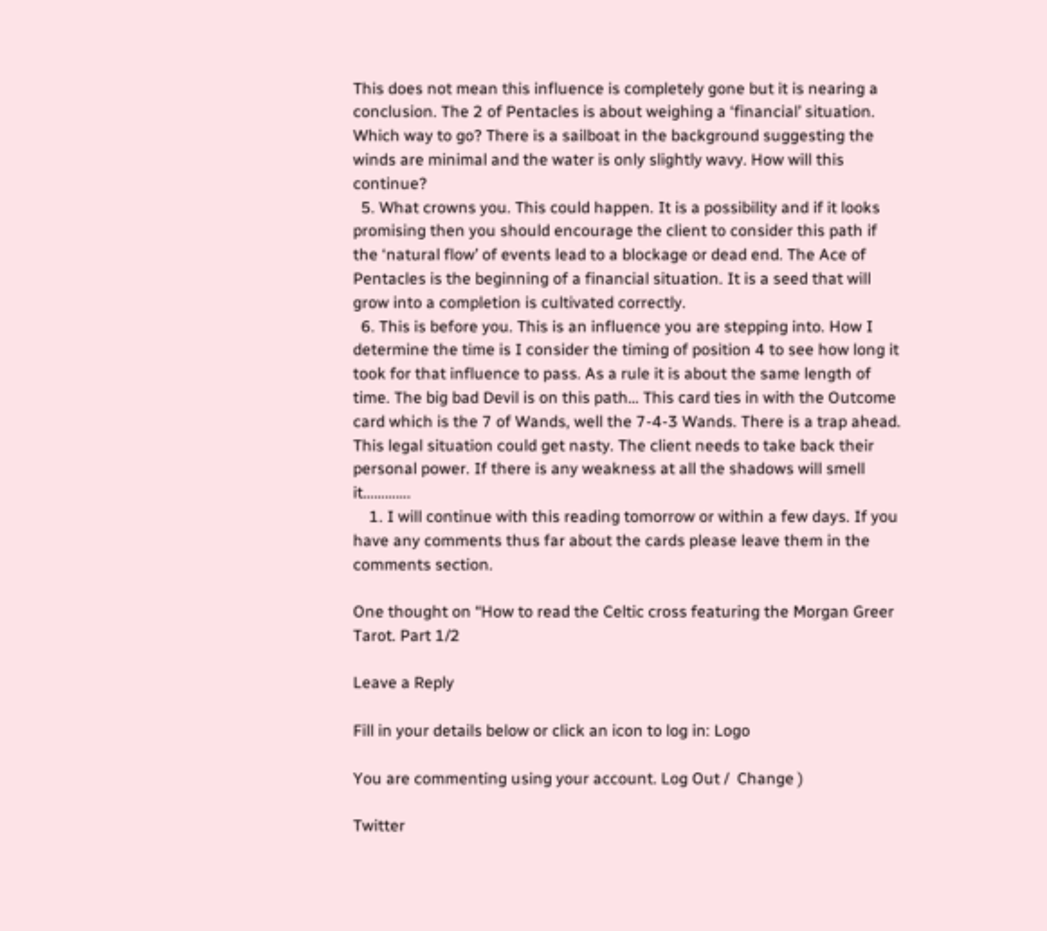This does not mean this influence is completely gone but it is nearing a conclusion. The 2 of Pentacles is about weighing a ‘financial’ situation. Which way to go? There is a sailboat in the background suggesting the winds are minimal and the water is only slightly wavy. How will this continue?
  5. What crowns you. This could happen. It is a possibility and if it looks promising then you should encourage the client to consider this path if the ‘natural flow’ of events lead to a blockage or dead end. The Ace of Pentacles is the beginning of a financial situation. It is a seed that will grow into a completion is cultivated correctly.
  6. This is before you. This is an influence you are stepping into. How I determine the time is I consider the timing of position 4 to see how long it took for that influence to pass. As a rule it is about the same length of time. The big bad Devil is on this path… This card ties in with the Outcome card which is the 7 of Wands, well the 7-4-3 Wands. There is a trap ahead. This legal situation could get nasty. The client needs to take back their personal power. If there is any weakness at all the shadows will smell it………….
    1. I will continue with this reading tomorrow or within a few days. If you have any comments thus far about the cards please leave them in the comments section.

One thought on “How to read the Celtic cross featuring the Morgan Greer Tarot. Part 1/2

Leave a Reply

Fill in your details below or click an icon to log in: Logo

You are commenting using your account. Log Out /  Change )

Twitter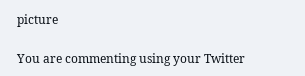picture

You are commenting using your Twitter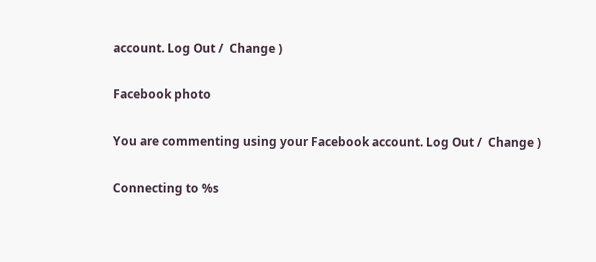account. Log Out /  Change )

Facebook photo

You are commenting using your Facebook account. Log Out /  Change )

Connecting to %s